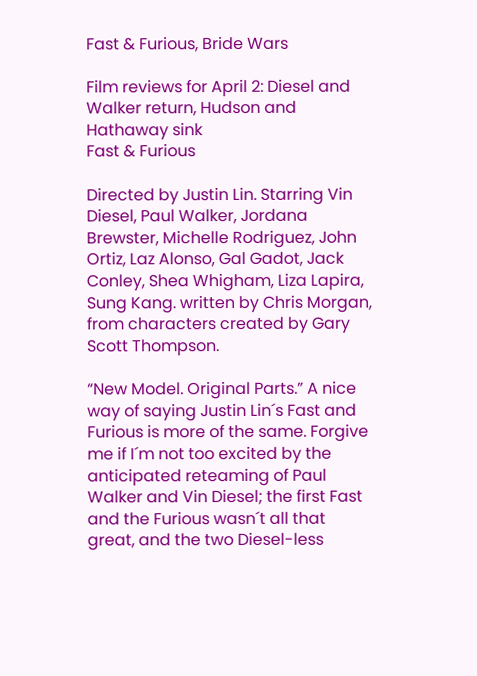Fast & Furious, Bride Wars

Film reviews for April 2: Diesel and Walker return, Hudson and Hathaway sink
Fast & Furious

Directed by Justin Lin. Starring Vin Diesel, Paul Walker, Jordana Brewster, Michelle Rodriguez, John Ortiz, Laz Alonso, Gal Gadot, Jack Conley, Shea Whigham, Liza Lapira, Sung Kang. written by Chris Morgan, from characters created by Gary Scott Thompson.

“New Model. Original Parts.” A nice way of saying Justin Lin´s Fast and Furious is more of the same. Forgive me if I´m not too excited by the anticipated reteaming of Paul Walker and Vin Diesel; the first Fast and the Furious wasn´t all that great, and the two Diesel-less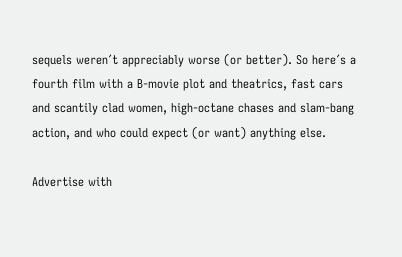sequels weren´t appreciably worse (or better). So here´s a fourth film with a B-movie plot and theatrics, fast cars and scantily clad women, high-octane chases and slam-bang action, and who could expect (or want) anything else.

Advertise with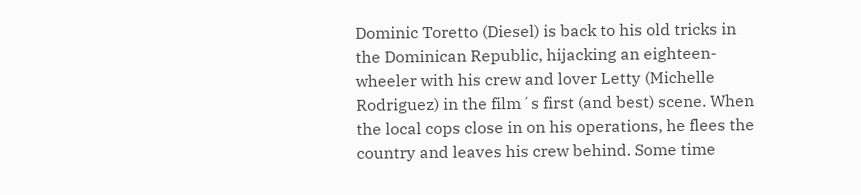Dominic Toretto (Diesel) is back to his old tricks in the Dominican Republic, hijacking an eighteen-wheeler with his crew and lover Letty (Michelle Rodriguez) in the film´s first (and best) scene. When the local cops close in on his operations, he flees the country and leaves his crew behind. Some time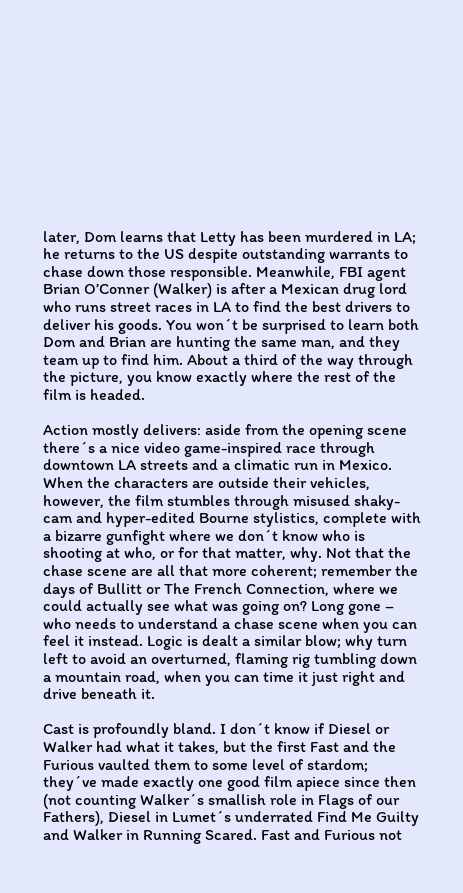later, Dom learns that Letty has been murdered in LA; he returns to the US despite outstanding warrants to chase down those responsible. Meanwhile, FBI agent Brian O’Conner (Walker) is after a Mexican drug lord who runs street races in LA to find the best drivers to deliver his goods. You won´t be surprised to learn both Dom and Brian are hunting the same man, and they team up to find him. About a third of the way through the picture, you know exactly where the rest of the film is headed.

Action mostly delivers: aside from the opening scene there´s a nice video game-inspired race through downtown LA streets and a climatic run in Mexico. When the characters are outside their vehicles, however, the film stumbles through misused shaky-cam and hyper-edited Bourne stylistics, complete with a bizarre gunfight where we don´t know who is shooting at who, or for that matter, why. Not that the chase scene are all that more coherent; remember the days of Bullitt or The French Connection, where we could actually see what was going on? Long gone – who needs to understand a chase scene when you can feel it instead. Logic is dealt a similar blow; why turn left to avoid an overturned, flaming rig tumbling down a mountain road, when you can time it just right and drive beneath it.

Cast is profoundly bland. I don´t know if Diesel or Walker had what it takes, but the first Fast and the Furious vaulted them to some level of stardom; they´ve made exactly one good film apiece since then (not counting Walker´s smallish role in Flags of our Fathers), Diesel in Lumet´s underrated Find Me Guilty and Walker in Running Scared. Fast and Furious not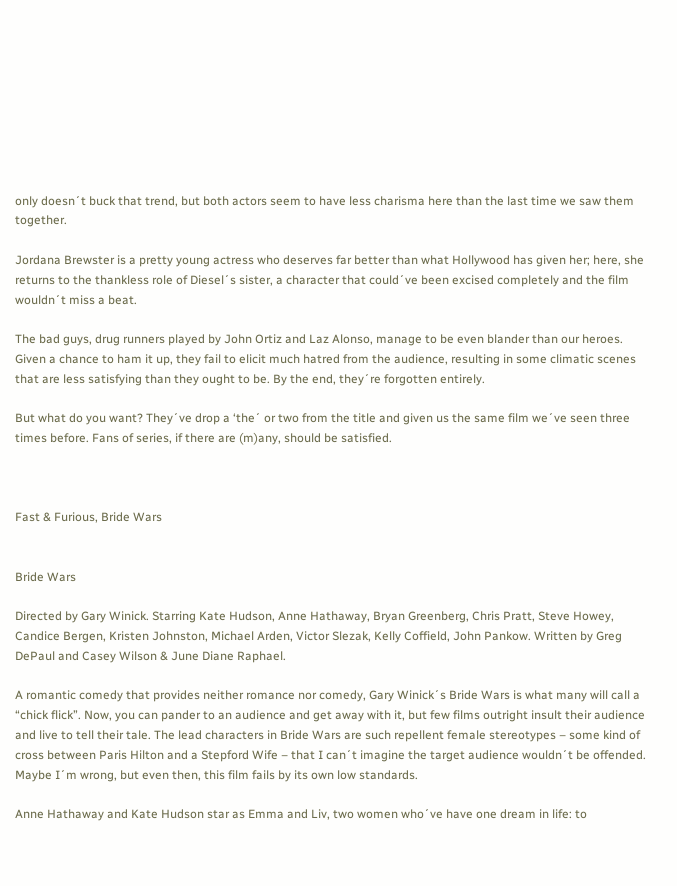only doesn´t buck that trend, but both actors seem to have less charisma here than the last time we saw them together.

Jordana Brewster is a pretty young actress who deserves far better than what Hollywood has given her; here, she returns to the thankless role of Diesel´s sister, a character that could´ve been excised completely and the film wouldn´t miss a beat.

The bad guys, drug runners played by John Ortiz and Laz Alonso, manage to be even blander than our heroes. Given a chance to ham it up, they fail to elicit much hatred from the audience, resulting in some climatic scenes that are less satisfying than they ought to be. By the end, they´re forgotten entirely.

But what do you want? They´ve drop a ‘the´ or two from the title and given us the same film we´ve seen three times before. Fans of series, if there are (m)any, should be satisfied.



Fast & Furious, Bride Wars


Bride Wars

Directed by Gary Winick. Starring Kate Hudson, Anne Hathaway, Bryan Greenberg, Chris Pratt, Steve Howey, Candice Bergen, Kristen Johnston, Michael Arden, Victor Slezak, Kelly Coffield, John Pankow. Written by Greg DePaul and Casey Wilson & June Diane Raphael.

A romantic comedy that provides neither romance nor comedy, Gary Winick´s Bride Wars is what many will call a “chick flick”. Now, you can pander to an audience and get away with it, but few films outright insult their audience and live to tell their tale. The lead characters in Bride Wars are such repellent female stereotypes – some kind of cross between Paris Hilton and a Stepford Wife – that I can´t imagine the target audience wouldn´t be offended. Maybe I´m wrong, but even then, this film fails by its own low standards.

Anne Hathaway and Kate Hudson star as Emma and Liv, two women who´ve have one dream in life: to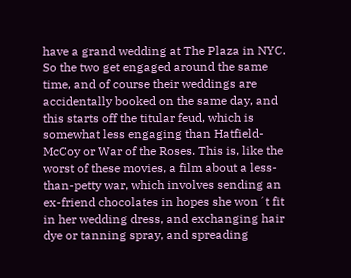have a grand wedding at The Plaza in NYC. So the two get engaged around the same time, and of course their weddings are accidentally booked on the same day, and this starts off the titular feud, which is somewhat less engaging than Hatfield-McCoy or War of the Roses. This is, like the worst of these movies, a film about a less-than-petty war, which involves sending an ex-friend chocolates in hopes she won´t fit in her wedding dress, and exchanging hair dye or tanning spray, and spreading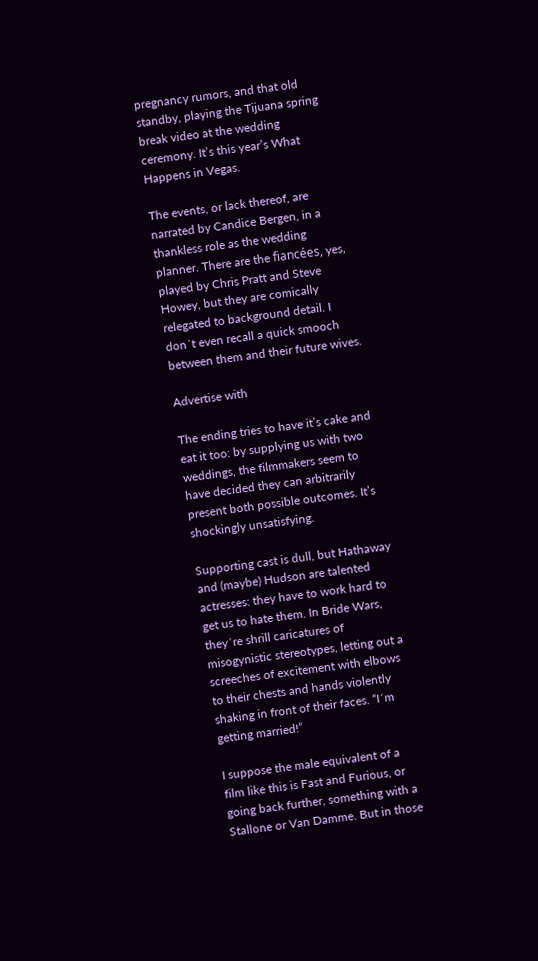pregnancy rumors, and that old standby, playing the Tijuana spring break video at the wedding ceremony. It’s this year’s What Happens in Vegas.

The events, or lack thereof, are narrated by Candice Bergen, in a thankless role as the wedding planner. There are the fiancées, yes, played by Chris Pratt and Steve Howey, but they are comically relegated to background detail. I don´t even recall a quick smooch between them and their future wives.

Advertise with

The ending tries to have it’s cake and eat it too: by supplying us with two weddings, the filmmakers seem to have decided they can arbitrarily present both possible outcomes. It’s shockingly unsatisfying.

Supporting cast is dull, but Hathaway and (maybe) Hudson are talented actresses: they have to work hard to get us to hate them. In Bride Wars, they´re shrill caricatures of misogynistic stereotypes, letting out a screeches of excitement with elbows to their chests and hands violently shaking in front of their faces. “I´m getting married!”

I suppose the male equivalent of a film like this is Fast and Furious, or going back further, something with a Stallone or Van Damme. But in those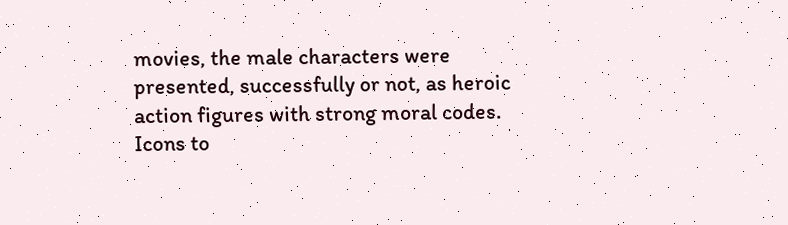movies, the male characters were presented, successfully or not, as heroic action figures with strong moral codes. Icons to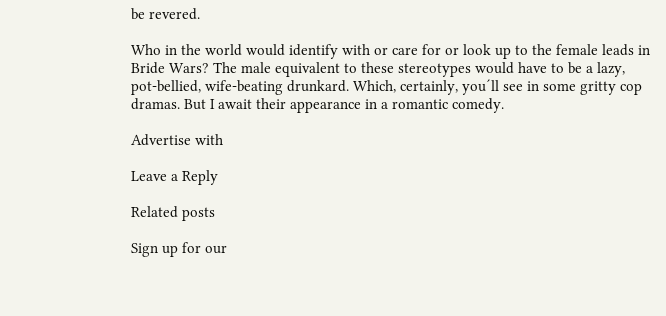be revered.

Who in the world would identify with or care for or look up to the female leads in Bride Wars? The male equivalent to these stereotypes would have to be a lazy, pot-bellied, wife-beating drunkard. Which, certainly, you´ll see in some gritty cop dramas. But I await their appearance in a romantic comedy.

Advertise with

Leave a Reply

Related posts

Sign up for our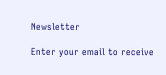Newsletter

Enter your email to receive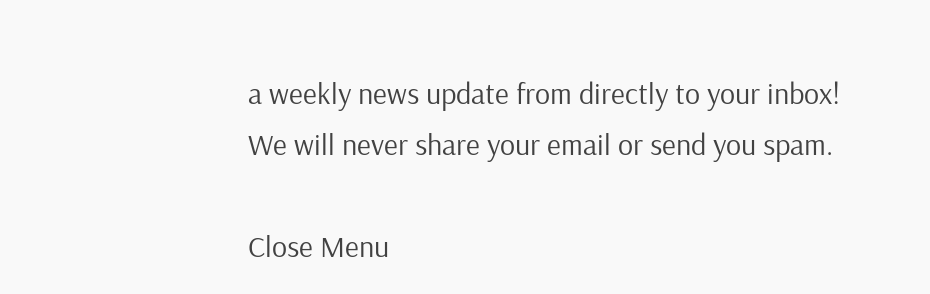a weekly news update from directly to your inbox! We will never share your email or send you spam.

Close Menu